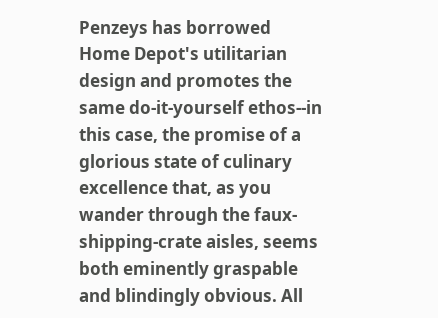Penzeys has borrowed Home Depot's utilitarian design and promotes the same do-it-yourself ethos--in this case, the promise of a glorious state of culinary excellence that, as you wander through the faux-shipping-crate aisles, seems both eminently graspable and blindingly obvious. All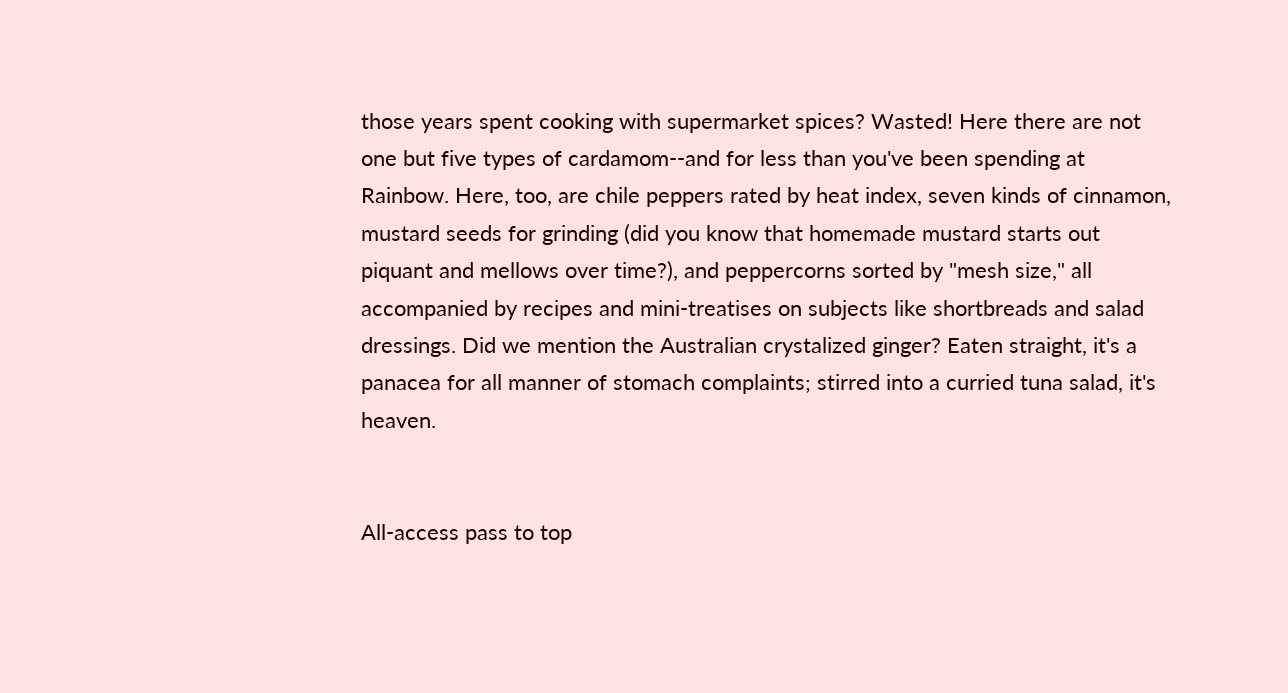those years spent cooking with supermarket spices? Wasted! Here there are not one but five types of cardamom--and for less than you've been spending at Rainbow. Here, too, are chile peppers rated by heat index, seven kinds of cinnamon, mustard seeds for grinding (did you know that homemade mustard starts out piquant and mellows over time?), and peppercorns sorted by "mesh size," all accompanied by recipes and mini-treatises on subjects like shortbreads and salad dressings. Did we mention the Australian crystalized ginger? Eaten straight, it's a panacea for all manner of stomach complaints; stirred into a curried tuna salad, it's heaven.


All-access pass to top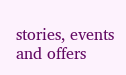stories, events and offers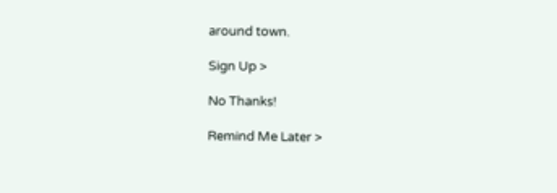around town.

Sign Up >

No Thanks!

Remind Me Later >